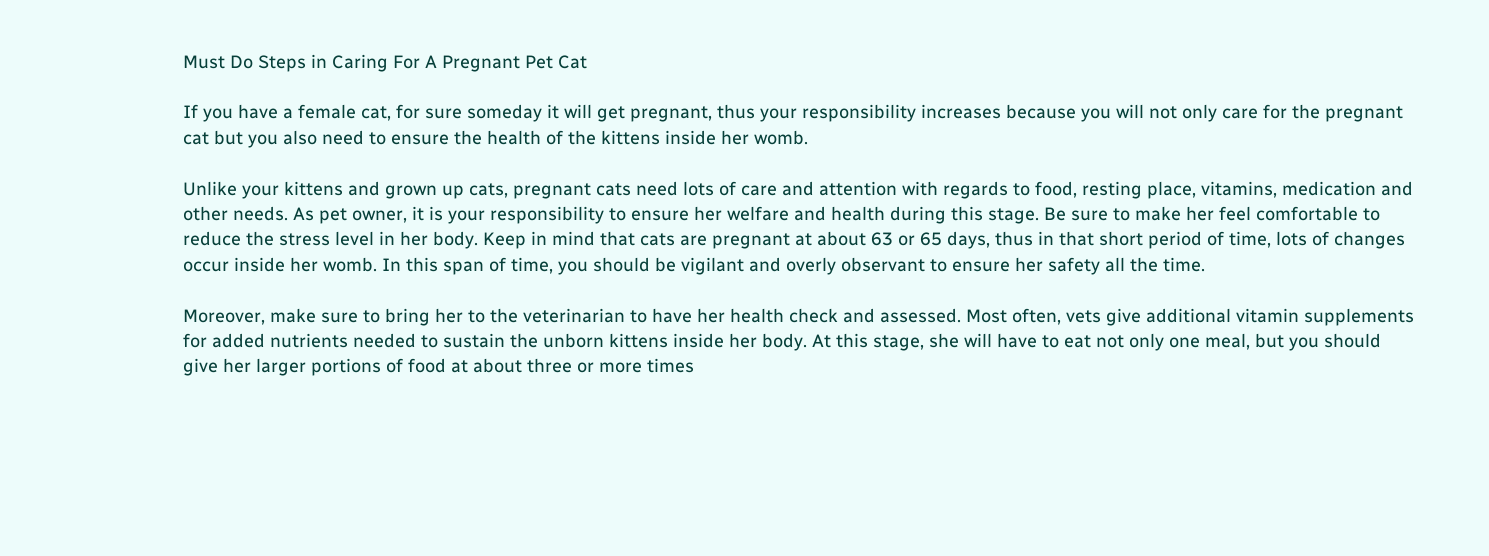Must Do Steps in Caring For A Pregnant Pet Cat

If you have a female cat, for sure someday it will get pregnant, thus your responsibility increases because you will not only care for the pregnant cat but you also need to ensure the health of the kittens inside her womb.

Unlike your kittens and grown up cats, pregnant cats need lots of care and attention with regards to food, resting place, vitamins, medication and other needs. As pet owner, it is your responsibility to ensure her welfare and health during this stage. Be sure to make her feel comfortable to reduce the stress level in her body. Keep in mind that cats are pregnant at about 63 or 65 days, thus in that short period of time, lots of changes occur inside her womb. In this span of time, you should be vigilant and overly observant to ensure her safety all the time.

Moreover, make sure to bring her to the veterinarian to have her health check and assessed. Most often, vets give additional vitamin supplements for added nutrients needed to sustain the unborn kittens inside her body. At this stage, she will have to eat not only one meal, but you should give her larger portions of food at about three or more times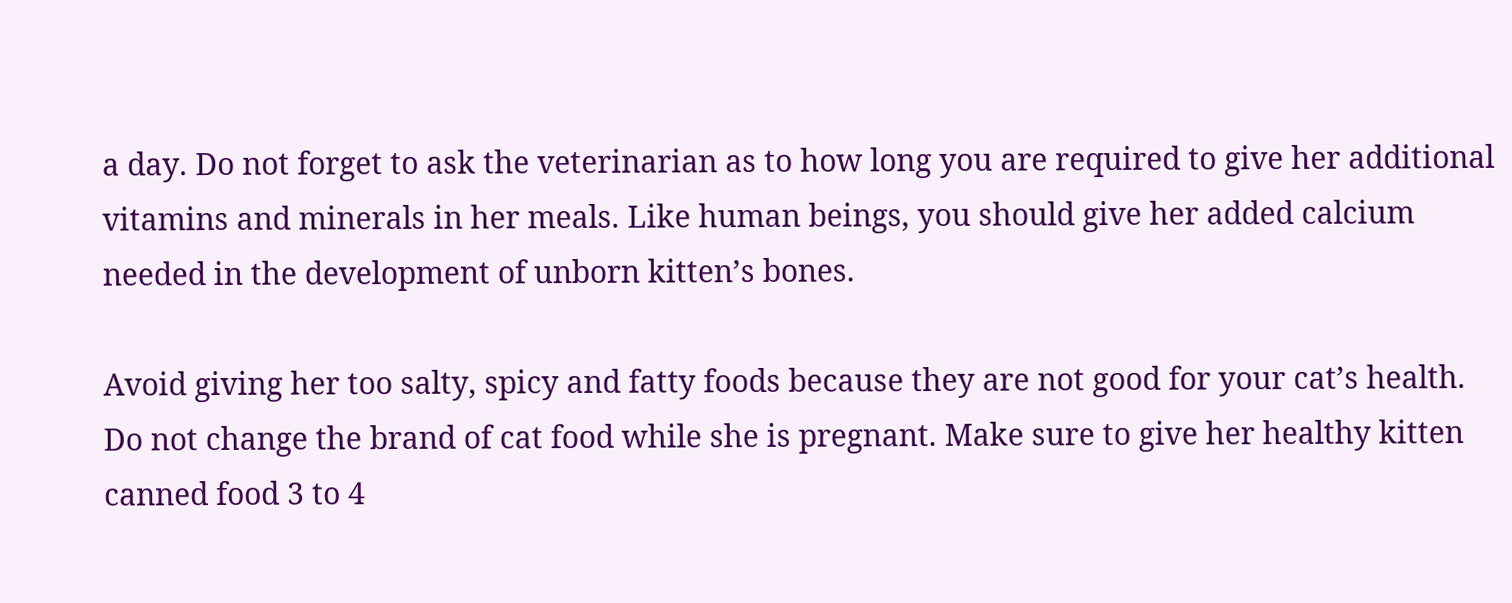a day. Do not forget to ask the veterinarian as to how long you are required to give her additional vitamins and minerals in her meals. Like human beings, you should give her added calcium needed in the development of unborn kitten’s bones.

Avoid giving her too salty, spicy and fatty foods because they are not good for your cat’s health. Do not change the brand of cat food while she is pregnant. Make sure to give her healthy kitten canned food 3 to 4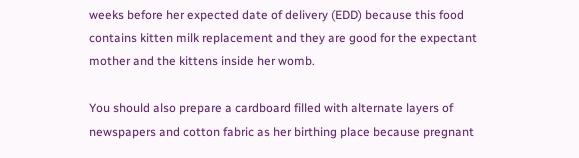weeks before her expected date of delivery (EDD) because this food contains kitten milk replacement and they are good for the expectant mother and the kittens inside her womb.

You should also prepare a cardboard filled with alternate layers of newspapers and cotton fabric as her birthing place because pregnant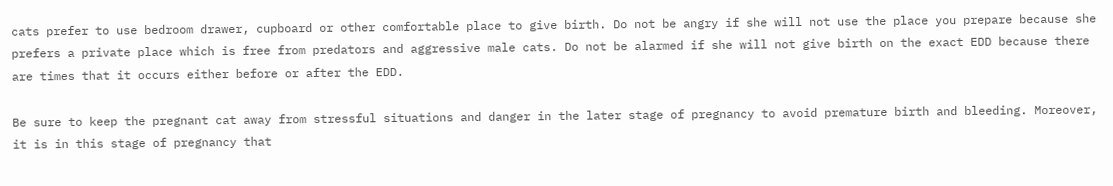cats prefer to use bedroom drawer, cupboard or other comfortable place to give birth. Do not be angry if she will not use the place you prepare because she prefers a private place which is free from predators and aggressive male cats. Do not be alarmed if she will not give birth on the exact EDD because there are times that it occurs either before or after the EDD.

Be sure to keep the pregnant cat away from stressful situations and danger in the later stage of pregnancy to avoid premature birth and bleeding. Moreover, it is in this stage of pregnancy that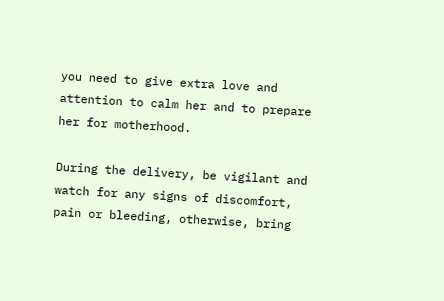you need to give extra love and attention to calm her and to prepare her for motherhood.

During the delivery, be vigilant and watch for any signs of discomfort, pain or bleeding, otherwise, bring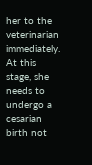her to the veterinarian immediately. At this stage, she needs to undergo a cesarian birth not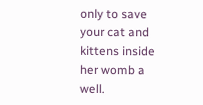only to save your cat and kittens inside her womb a well.